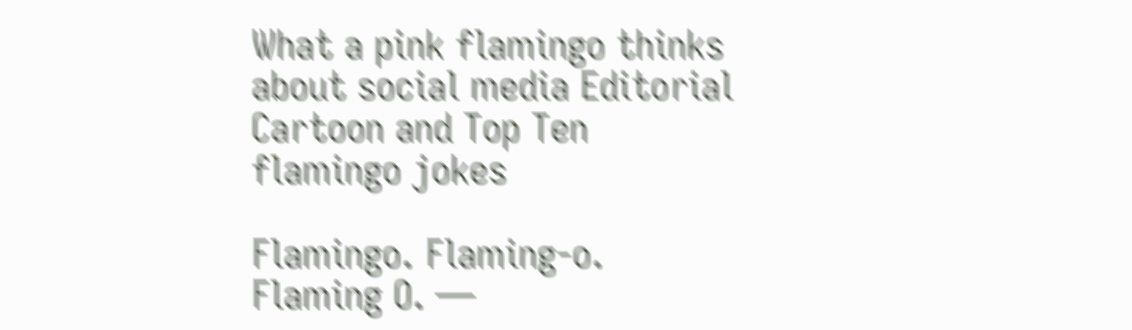What a pink flamingo thinks about social media Editorial Cartoon and Top Ten flamingo jokes

Flamingo. Flaming-o. Flaming O. —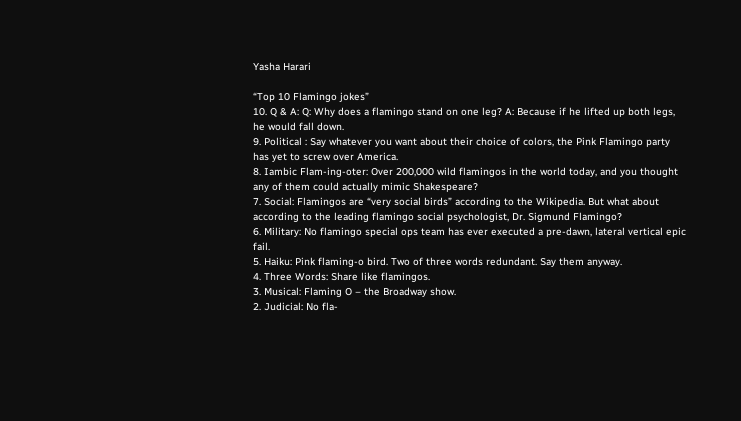Yasha Harari

“Top 10 Flamingo jokes”
10. Q & A: Q: Why does a flamingo stand on one leg? A: Because if he lifted up both legs, he would fall down.
9. Political : Say whatever you want about their choice of colors, the Pink Flamingo party has yet to screw over America.
8. Iambic Flam-ing-oter: Over 200,000 wild flamingos in the world today, and you thought any of them could actually mimic Shakespeare?
7. Social: Flamingos are “very social birds” according to the Wikipedia. But what about according to the leading flamingo social psychologist, Dr. Sigmund Flamingo?
6. Military: No flamingo special ops team has ever executed a pre-dawn, lateral vertical epic fail.
5. Haiku: Pink flaming-o bird. Two of three words redundant. Say them anyway.
4. Three Words: Share like flamingos.
3. Musical: Flaming O – the Broadway show.
2. Judicial: No fla-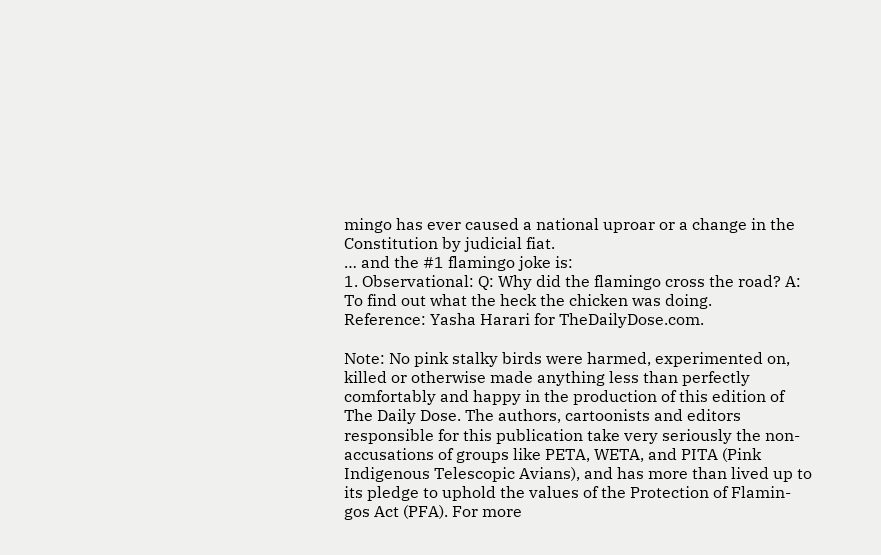mingo has ever caused a national uproar or a change in the Constitution by judicial fiat.
… and the #1 flamingo joke is:
1. Observational: Q: Why did the flamingo cross the road? A: To find out what the heck the chicken was doing.
Reference: Yasha Harari for TheDailyDose.com.

Note: No pink stalky birds were harmed, experimented on, killed or otherwise made anything less than perfectly comfortably and happy in the production of this edition of The Daily Dose. The authors, cartoonists and editors responsible for this publication take very seriously the non-accusations of groups like PETA, WETA, and PITA (Pink Indigenous Telescopic Avians), and has more than lived up to its pledge to uphold the values of the Protection of Flamin-gos Act (PFA). For more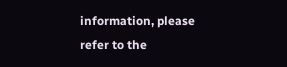information, please refer to the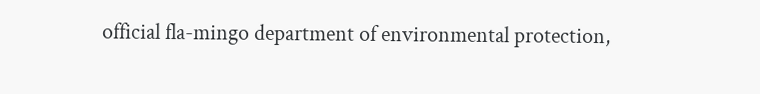official fla-mingo department of environmental protection,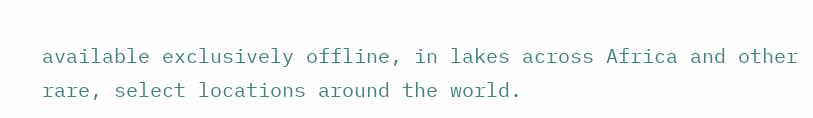available exclusively offline, in lakes across Africa and other rare, select locations around the world.